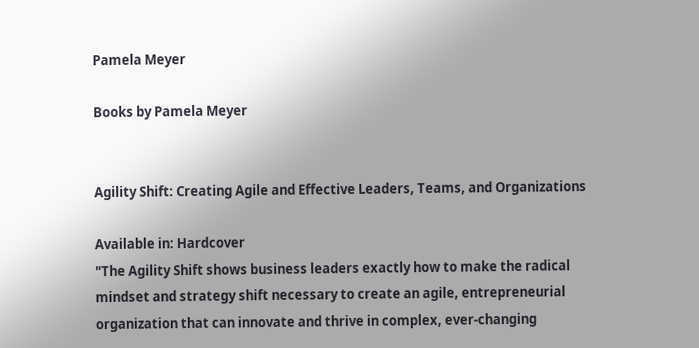Pamela Meyer

Books by Pamela Meyer


Agility Shift: Creating Agile and Effective Leaders, Teams, and Organizations

Available in: Hardcover
"The Agility Shift shows business leaders exactly how to make the radical mindset and strategy shift necessary to create an agile, entrepreneurial organization that can innovate and thrive in complex, ever-changing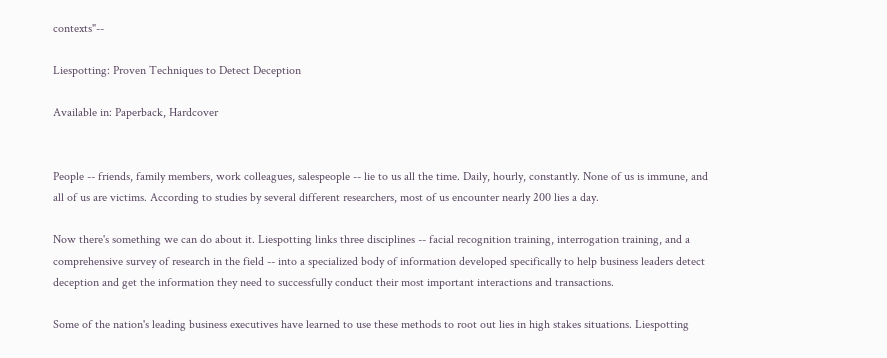contexts"--

Liespotting: Proven Techniques to Detect Deception

Available in: Paperback, Hardcover


People -- friends, family members, work colleagues, salespeople -- lie to us all the time. Daily, hourly, constantly. None of us is immune, and all of us are victims. According to studies by several different researchers, most of us encounter nearly 200 lies a day.

Now there's something we can do about it. Liespotting links three disciplines -- facial recognition training, interrogation training, and a comprehensive survey of research in the field -- into a specialized body of information developed specifically to help business leaders detect deception and get the information they need to successfully conduct their most important interactions and transactions.

Some of the nation's leading business executives have learned to use these methods to root out lies in high stakes situations. Liespotting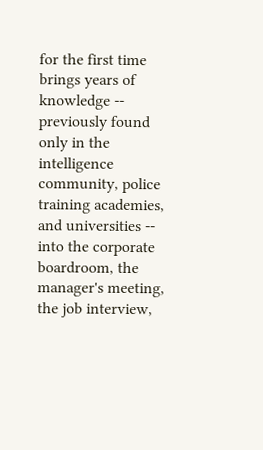for the first time brings years of knowledge -- previously found only in the intelligence community, police training academies, and universities -- into the corporate boardroom, the manager's meeting, the job interview,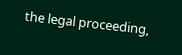the legal proceeding,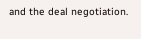and the deal negotiation.